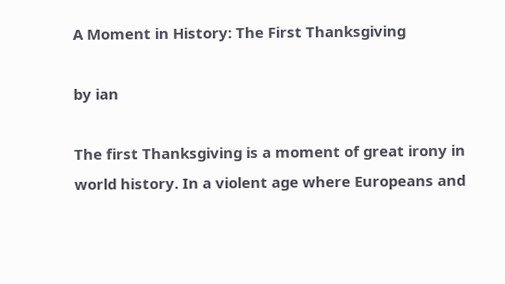A Moment in History: The First Thanksgiving

by ian

The first Thanksgiving is a moment of great irony in world history. In a violent age where Europeans and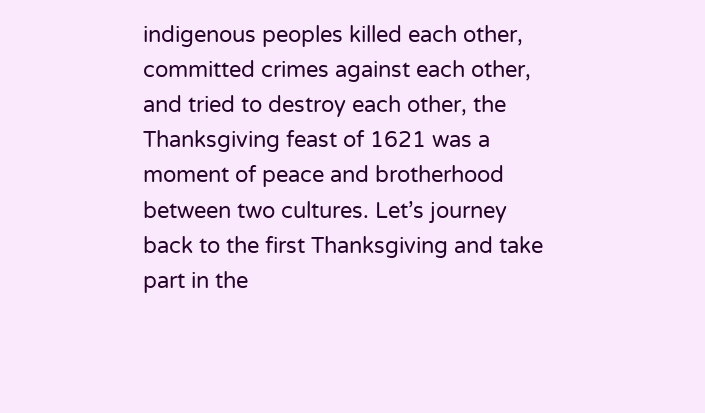indigenous peoples killed each other, committed crimes against each other, and tried to destroy each other, the Thanksgiving feast of 1621 was a moment of peace and brotherhood between two cultures. Let’s journey back to the first Thanksgiving and take part in the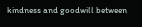kindness and goodwill between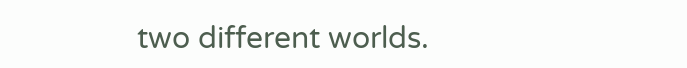two different worlds.